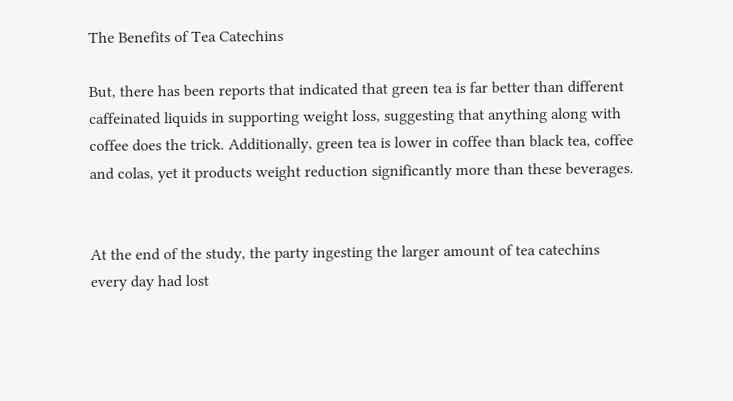The Benefits of Tea Catechins

But, there has been reports that indicated that green tea is far better than different caffeinated liquids in supporting weight loss, suggesting that anything along with coffee does the trick. Additionally, green tea is lower in coffee than black tea, coffee and colas, yet it products weight reduction significantly more than these beverages.


At the end of the study, the party ingesting the larger amount of tea catechins every day had lost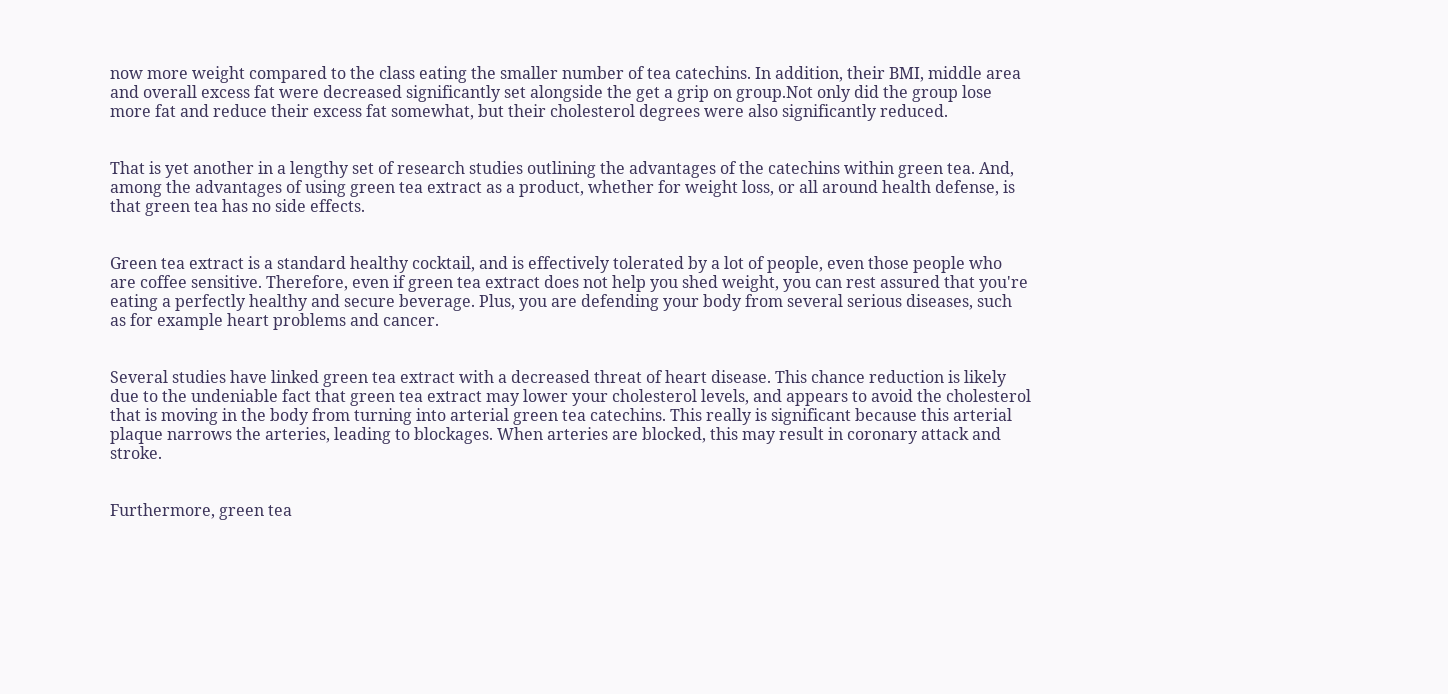now more weight compared to the class eating the smaller number of tea catechins. In addition, their BMI, middle area and overall excess fat were decreased significantly set alongside the get a grip on group.Not only did the group lose more fat and reduce their excess fat somewhat, but their cholesterol degrees were also significantly reduced.


That is yet another in a lengthy set of research studies outlining the advantages of the catechins within green tea. And, among the advantages of using green tea extract as a product, whether for weight loss, or all around health defense, is that green tea has no side effects.


Green tea extract is a standard healthy cocktail, and is effectively tolerated by a lot of people, even those people who are coffee sensitive. Therefore, even if green tea extract does not help you shed weight, you can rest assured that you're eating a perfectly healthy and secure beverage. Plus, you are defending your body from several serious diseases, such as for example heart problems and cancer.


Several studies have linked green tea extract with a decreased threat of heart disease. This chance reduction is likely due to the undeniable fact that green tea extract may lower your cholesterol levels, and appears to avoid the cholesterol that is moving in the body from turning into arterial green tea catechins. This really is significant because this arterial plaque narrows the arteries, leading to blockages. When arteries are blocked, this may result in coronary attack and stroke.


Furthermore, green tea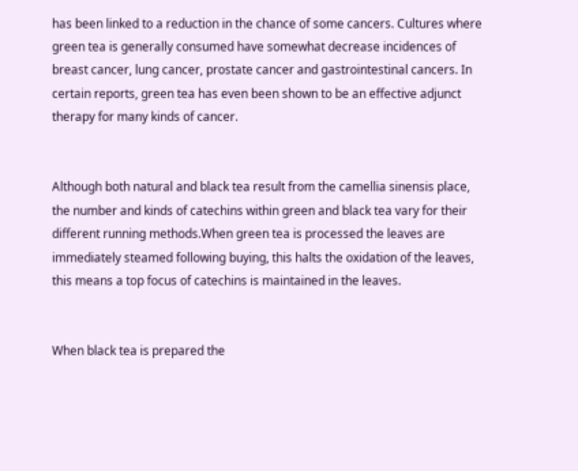has been linked to a reduction in the chance of some cancers. Cultures where green tea is generally consumed have somewhat decrease incidences of breast cancer, lung cancer, prostate cancer and gastrointestinal cancers. In certain reports, green tea has even been shown to be an effective adjunct therapy for many kinds of cancer.


Although both natural and black tea result from the camellia sinensis place, the number and kinds of catechins within green and black tea vary for their different running methods.When green tea is processed the leaves are immediately steamed following buying, this halts the oxidation of the leaves, this means a top focus of catechins is maintained in the leaves.


When black tea is prepared the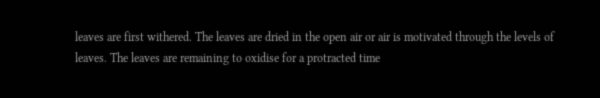leaves are first withered. The leaves are dried in the open air or air is motivated through the levels of leaves. The leaves are remaining to oxidise for a protracted time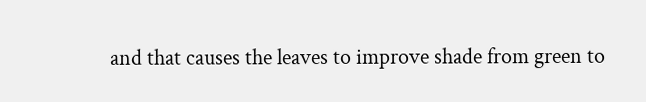and that causes the leaves to improve shade from green to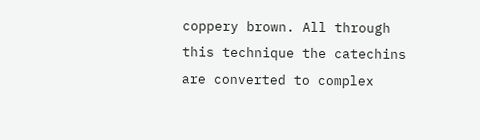coppery brown. All through this technique the catechins are converted to complex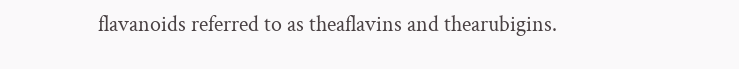flavanoids referred to as theaflavins and thearubigins.